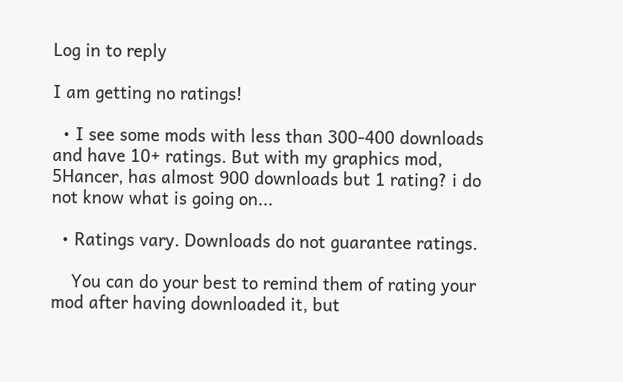Log in to reply

I am getting no ratings!

  • I see some mods with less than 300-400 downloads and have 10+ ratings. But with my graphics mod, 5Hancer, has almost 900 downloads but 1 rating? i do not know what is going on...

  • Ratings vary. Downloads do not guarantee ratings.

    You can do your best to remind them of rating your mod after having downloaded it, but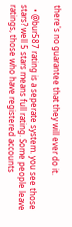there's no guarantee that they will ever do it.

  • @bur587 rating is a seperate system. you see those stars? well 5 stars means full rating. Some people leave ratings, those who have registered accounts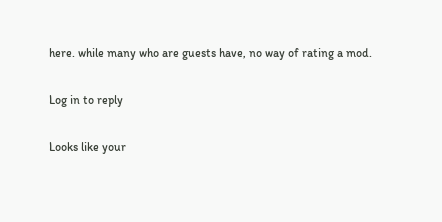here. while many who are guests have, no way of rating a mod.

Log in to reply

Looks like your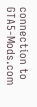connection to GTA5-Mods.com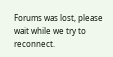Forums was lost, please wait while we try to reconnect.